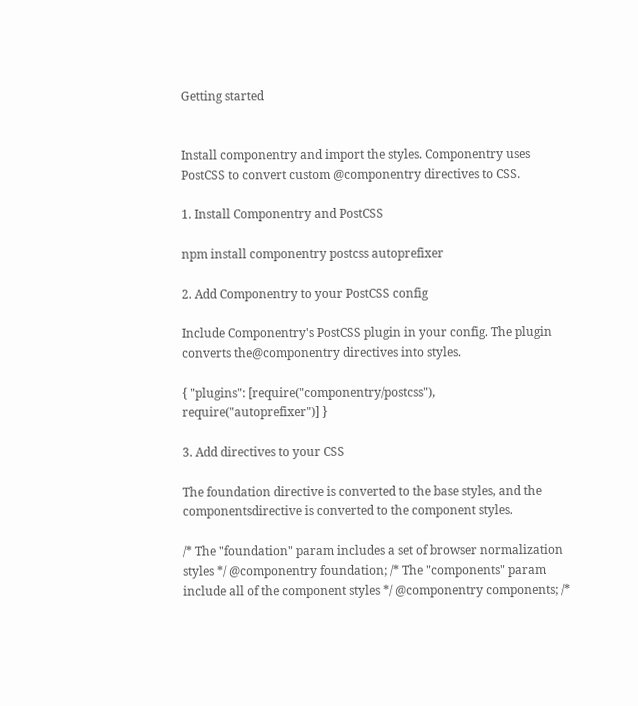Getting started


Install componentry and import the styles. Componentry uses PostCSS to convert custom @componentry directives to CSS.

1. Install Componentry and PostCSS

npm install componentry postcss autoprefixer

2. Add Componentry to your PostCSS config

Include Componentry's PostCSS plugin in your config. The plugin converts the@componentry directives into styles.

{ "plugins": [require("componentry/postcss"), require("autoprefixer")] }

3. Add directives to your CSS

The foundation directive is converted to the base styles, and the componentsdirective is converted to the component styles.

/* The "foundation" param includes a set of browser normalization styles */ @componentry foundation; /* The "components" param include all of the component styles */ @componentry components; /*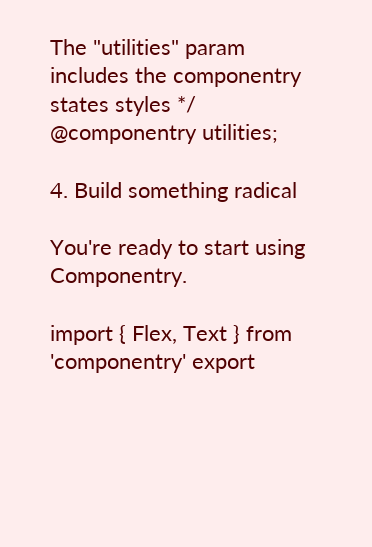The "utilities" param includes the componentry states styles */ @componentry utilities;

4. Build something radical

You're ready to start using Componentry.

import { Flex, Text } from 'componentry' export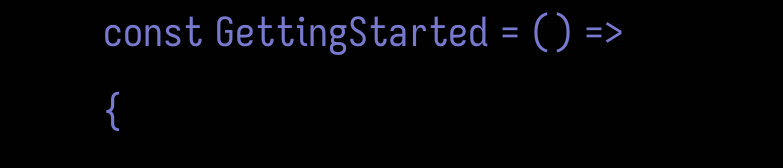const GettingStarted = () => {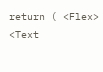return ( <Flex> <Text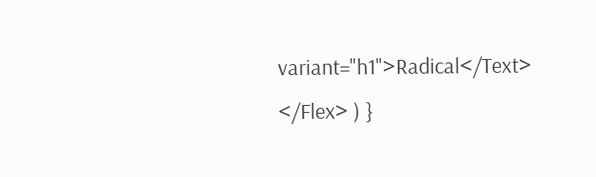variant="h1">Radical</Text> </Flex> ) }